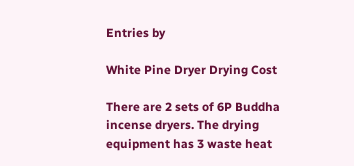Entries by

White Pine Dryer Drying Cost

There are 2 sets of 6P Buddha incense dryers. The drying equipment has 3 waste heat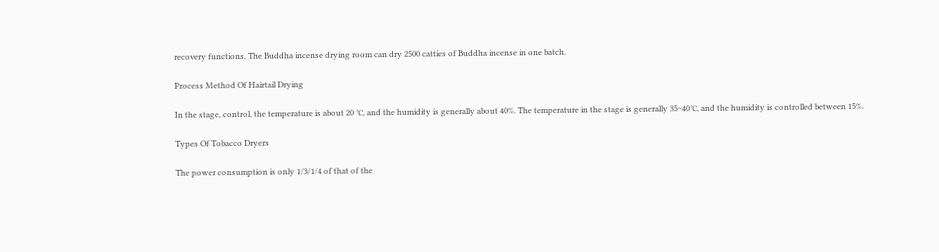recovery functions. The Buddha incense drying room can dry 2500 catties of Buddha incense in one batch.

Process Method Of Hairtail Drying

In the stage, control, the temperature is about 20 ℃, and the humidity is generally about 40%. The temperature in the stage is generally 35~40℃, and the humidity is controlled between 15%.

Types Of Tobacco Dryers

The power consumption is only 1/3/1/4 of that of the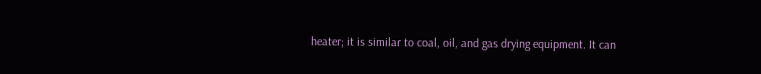heater; it is similar to coal, oil, and gas drying equipment. It can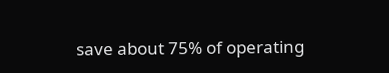save about 75% of operating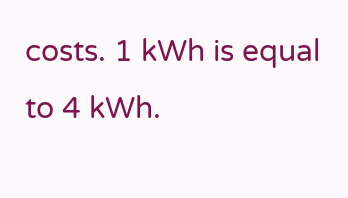costs. 1 kWh is equal to 4 kWh.